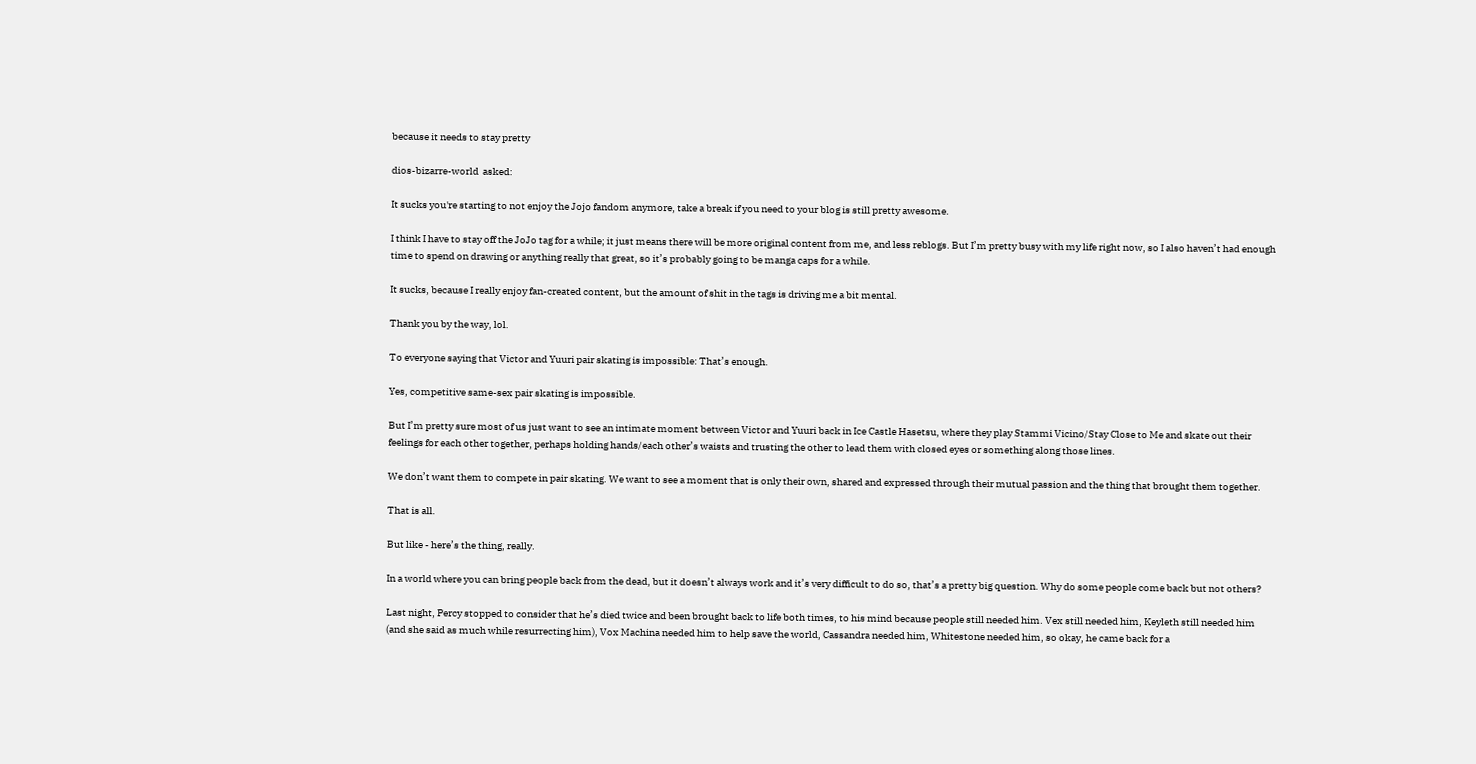because it needs to stay pretty

dios-bizarre-world  asked:

It sucks you're starting to not enjoy the Jojo fandom anymore, take a break if you need to your blog is still pretty awesome.

I think I have to stay off the JoJo tag for a while; it just means there will be more original content from me, and less reblogs. But I’m pretty busy with my life right now, so I also haven’t had enough time to spend on drawing or anything really that great, so it’s probably going to be manga caps for a while.

It sucks, because I really enjoy fan-created content, but the amount of shit in the tags is driving me a bit mental.

Thank you by the way, lol.

To everyone saying that Victor and Yuuri pair skating is impossible: That’s enough.

Yes, competitive same-sex pair skating is impossible.

But I’m pretty sure most of us just want to see an intimate moment between Victor and Yuuri back in Ice Castle Hasetsu, where they play Stammi Vicino/Stay Close to Me and skate out their feelings for each other together, perhaps holding hands/each other’s waists and trusting the other to lead them with closed eyes or something along those lines.

We don’t want them to compete in pair skating. We want to see a moment that is only their own, shared and expressed through their mutual passion and the thing that brought them together.

That is all.

But like - here’s the thing, really.

In a world where you can bring people back from the dead, but it doesn’t always work and it’s very difficult to do so, that’s a pretty big question. Why do some people come back but not others?

Last night, Percy stopped to consider that he’s died twice and been brought back to life both times, to his mind because people still needed him. Vex still needed him, Keyleth still needed him (and she said as much while resurrecting him), Vox Machina needed him to help save the world, Cassandra needed him, Whitestone needed him, so okay, he came back for a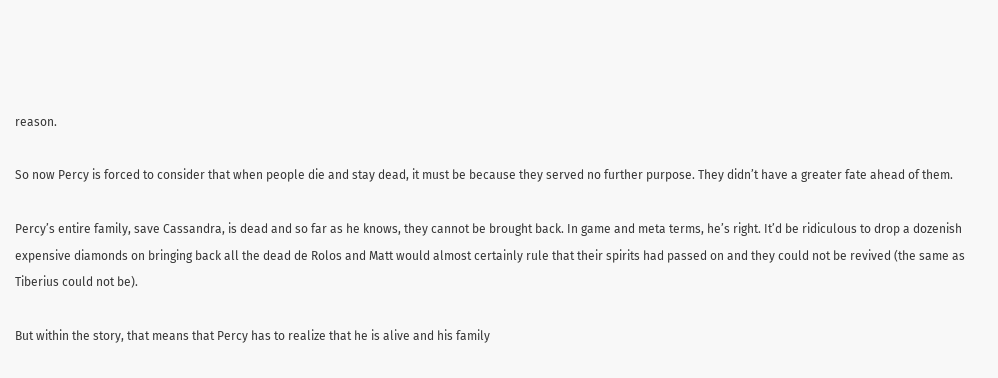reason.

So now Percy is forced to consider that when people die and stay dead, it must be because they served no further purpose. They didn’t have a greater fate ahead of them.

Percy’s entire family, save Cassandra, is dead and so far as he knows, they cannot be brought back. In game and meta terms, he’s right. It’d be ridiculous to drop a dozenish expensive diamonds on bringing back all the dead de Rolos and Matt would almost certainly rule that their spirits had passed on and they could not be revived (the same as Tiberius could not be).

But within the story, that means that Percy has to realize that he is alive and his family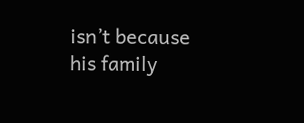isn’t because his family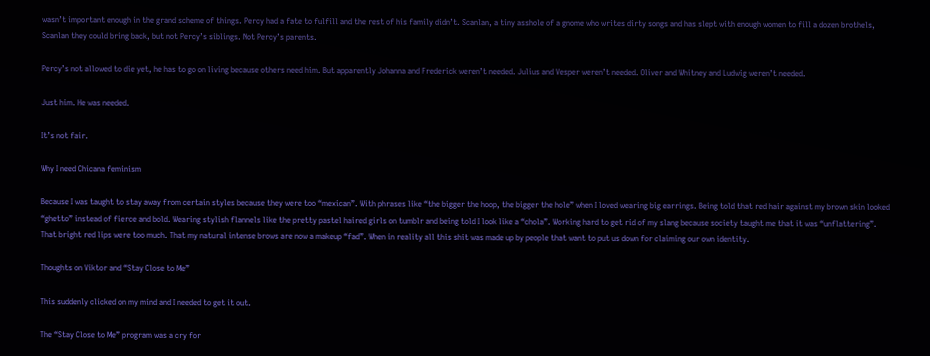wasn’t important enough in the grand scheme of things. Percy had a fate to fulfill and the rest of his family didn’t. Scanlan, a tiny asshole of a gnome who writes dirty songs and has slept with enough women to fill a dozen brothels, Scanlan they could bring back, but not Percy’s siblings. Not Percy’s parents.

Percy’s not allowed to die yet, he has to go on living because others need him. But apparently Johanna and Frederick weren’t needed. Julius and Vesper weren’t needed. Oliver and Whitney and Ludwig weren’t needed.

Just him. He was needed.

It’s not fair.

Why I need Chicana feminism

Because I was taught to stay away from certain styles because they were too “mexican”. With phrases like “the bigger the hoop, the bigger the hole” when I loved wearing big earrings. Being told that red hair against my brown skin looked “ghetto” instead of fierce and bold. Wearing stylish flannels like the pretty pastel haired girls on tumblr and being told I look like a “chola”. Working hard to get rid of my slang because society taught me that it was “unflattering”. That bright red lips were too much. That my natural intense brows are now a makeup “fad”. When in reality all this shit was made up by people that want to put us down for claiming our own identity.

Thoughts on Viktor and “Stay Close to Me”

This suddenly clicked on my mind and I needed to get it out.

The “Stay Close to Me” program was a cry for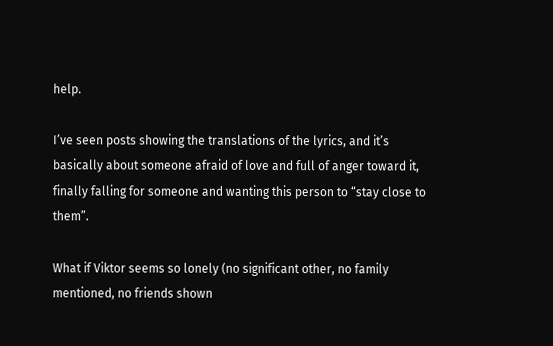help.

I’ve seen posts showing the translations of the lyrics, and it’s basically about someone afraid of love and full of anger toward it, finally falling for someone and wanting this person to “stay close to them”.

What if Viktor seems so lonely (no significant other, no family mentioned, no friends shown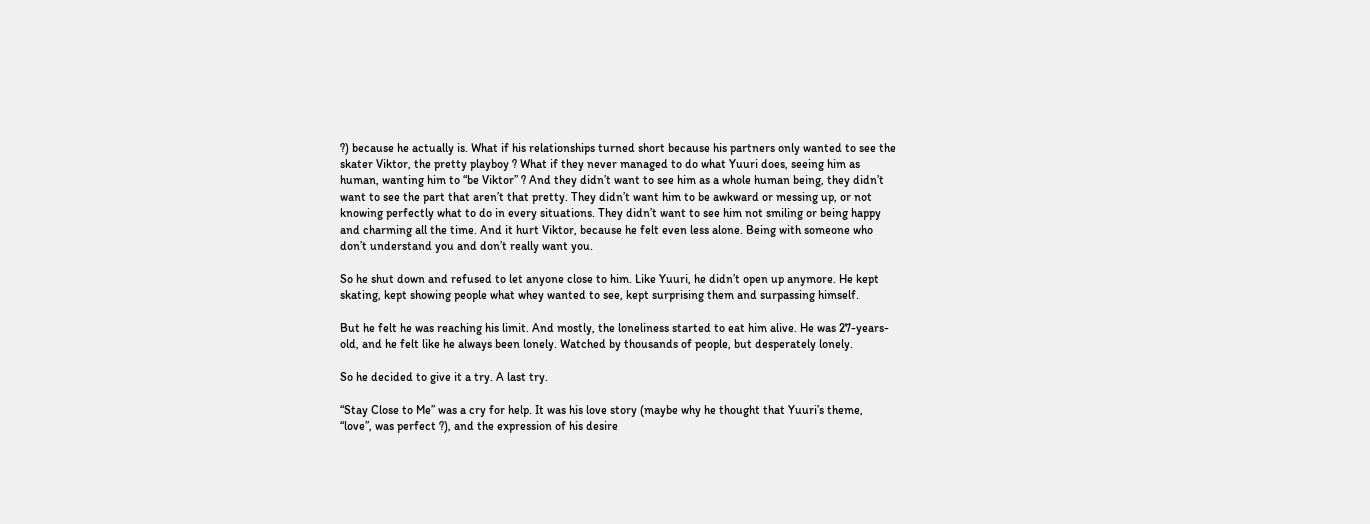?) because he actually is. What if his relationships turned short because his partners only wanted to see the skater Viktor, the pretty playboy ? What if they never managed to do what Yuuri does, seeing him as human, wanting him to “be Viktor” ? And they didn’t want to see him as a whole human being, they didn’t want to see the part that aren’t that pretty. They didn’t want him to be awkward or messing up, or not knowing perfectly what to do in every situations. They didn’t want to see him not smiling or being happy and charming all the time. And it hurt Viktor, because he felt even less alone. Being with someone who don’t understand you and don’t really want you.

So he shut down and refused to let anyone close to him. Like Yuuri, he didn’t open up anymore. He kept skating, kept showing people what whey wanted to see, kept surprising them and surpassing himself.

But he felt he was reaching his limit. And mostly, the loneliness started to eat him alive. He was 27-years-old, and he felt like he always been lonely. Watched by thousands of people, but desperately lonely.

So he decided to give it a try. A last try.

“Stay Close to Me” was a cry for help. It was his love story (maybe why he thought that Yuuri’s theme, “love”, was perfect ?), and the expression of his desire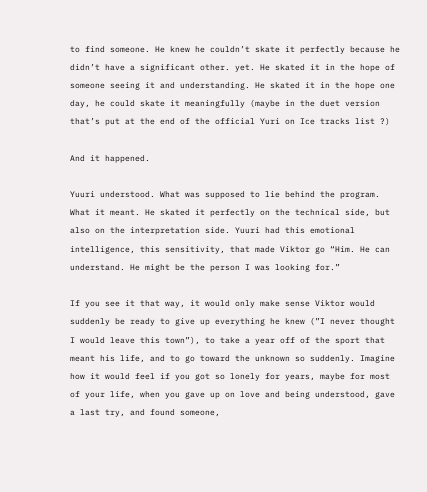to find someone. He knew he couldn’t skate it perfectly because he didn’t have a significant other. yet. He skated it in the hope of someone seeing it and understanding. He skated it in the hope one day, he could skate it meaningfully (maybe in the duet version that’s put at the end of the official Yuri on Ice tracks list ?)

And it happened.

Yuuri understood. What was supposed to lie behind the program. What it meant. He skated it perfectly on the technical side, but also on the interpretation side. Yuuri had this emotional intelligence, this sensitivity, that made Viktor go “Him. He can understand. He might be the person I was looking for.”

If you see it that way, it would only make sense Viktor would suddenly be ready to give up everything he knew (”I never thought I would leave this town”), to take a year off of the sport that meant his life, and to go toward the unknown so suddenly. Imagine how it would feel if you got so lonely for years, maybe for most of your life, when you gave up on love and being understood, gave a last try, and found someone,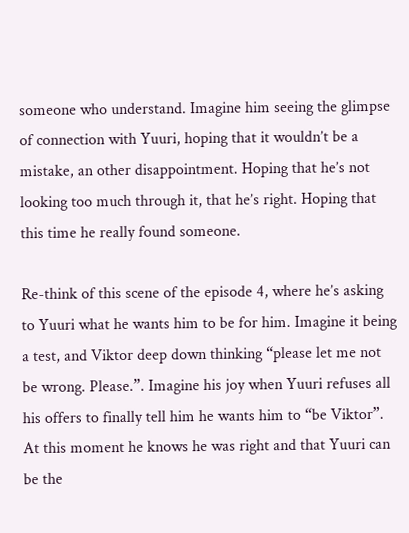someone who understand. Imagine him seeing the glimpse of connection with Yuuri, hoping that it wouldn’t be a mistake, an other disappointment. Hoping that he’s not looking too much through it, that he’s right. Hoping that this time he really found someone.

Re-think of this scene of the episode 4, where he’s asking to Yuuri what he wants him to be for him. Imagine it being a test, and Viktor deep down thinking “please let me not be wrong. Please.”. Imagine his joy when Yuuri refuses all his offers to finally tell him he wants him to “be Viktor”. At this moment he knows he was right and that Yuuri can be the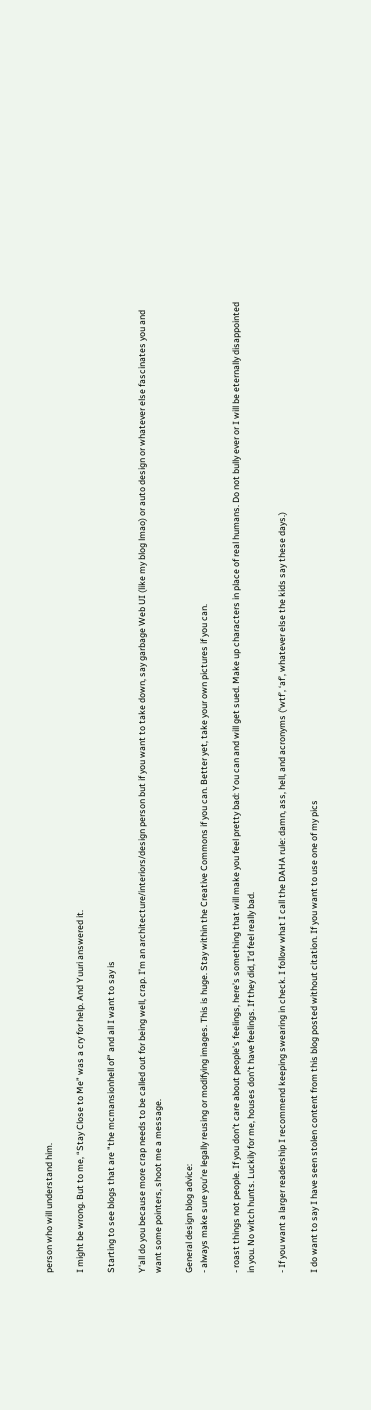person who will understand him.

I might be wrong. But to me, “Stay Close to Me” was a cry for help. And Yuuri answered it.

Starting to see blogs that are "the mcmansionhell of" and all I want to say is

Y'all do you because more crap needs to be called out for being well, crap. I’m an architecture/interiors/design person but if you want to take down, say garbage Web UI (like my blog lmao) or auto design or whatever else fascinates you and want some pointers, shoot me a message.

General design blog advice:
- always make sure you’re legally reusing or modifying images. This is huge. Stay within the Creative Commons if you can. Better yet, take your own pictures if you can.

- roast things not people. If you don’t care about people’s feelings, here’s something that will make you feel pretty bad: You can and will get sued. Make up characters in place of real humans. Do not bully ever or I will be eternally disappointed in you. No witch hunts. Luckily for me, houses don’t have feelings. If they did, I’d feel really bad.

- If you want a larger readership I recommend keeping swearing in check. I follow what I call the DAHA rule: damn, ass, hell, and acronyms (‘wtf’, ‘af’, whatever else the kids say these days.)

I do want to say I have seen stolen content from this blog posted without citation. If you want to use one of my pics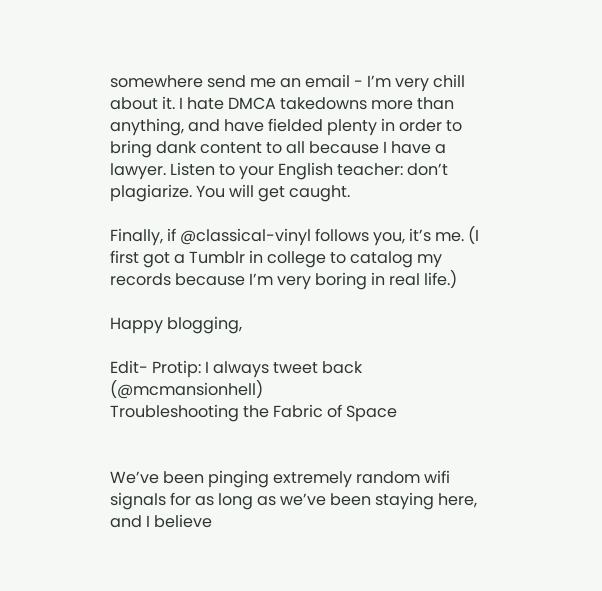somewhere send me an email - I’m very chill about it. I hate DMCA takedowns more than anything, and have fielded plenty in order to bring dank content to all because I have a lawyer. Listen to your English teacher: don’t plagiarize. You will get caught.

Finally, if @classical-vinyl follows you, it’s me. (I first got a Tumblr in college to catalog my records because I’m very boring in real life.)

Happy blogging,

Edit- Protip: I always tweet back (@mcmansionhell)
Troubleshooting the Fabric of Space


We’ve been pinging extremely random wifi signals for as long as we’ve been staying here, and I believe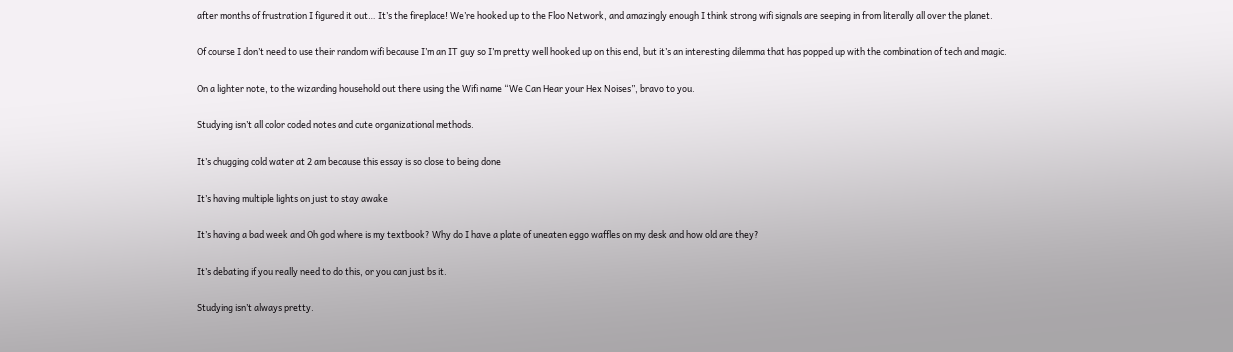after months of frustration I figured it out… It’s the fireplace! We’re hooked up to the Floo Network, and amazingly enough I think strong wifi signals are seeping in from literally all over the planet.

Of course I don’t need to use their random wifi because I’m an IT guy so I’m pretty well hooked up on this end, but it’s an interesting dilemma that has popped up with the combination of tech and magic.

On a lighter note, to the wizarding household out there using the Wifi name “We Can Hear your Hex Noises”, bravo to you.

Studying isn’t all color coded notes and cute organizational methods.

It’s chugging cold water at 2 am because this essay is so close to being done

It’s having multiple lights on just to stay awake

It’s having a bad week and Oh god where is my textbook? Why do I have a plate of uneaten eggo waffles on my desk and how old are they?

It’s debating if you really need to do this, or you can just bs it.

Studying isn’t always pretty.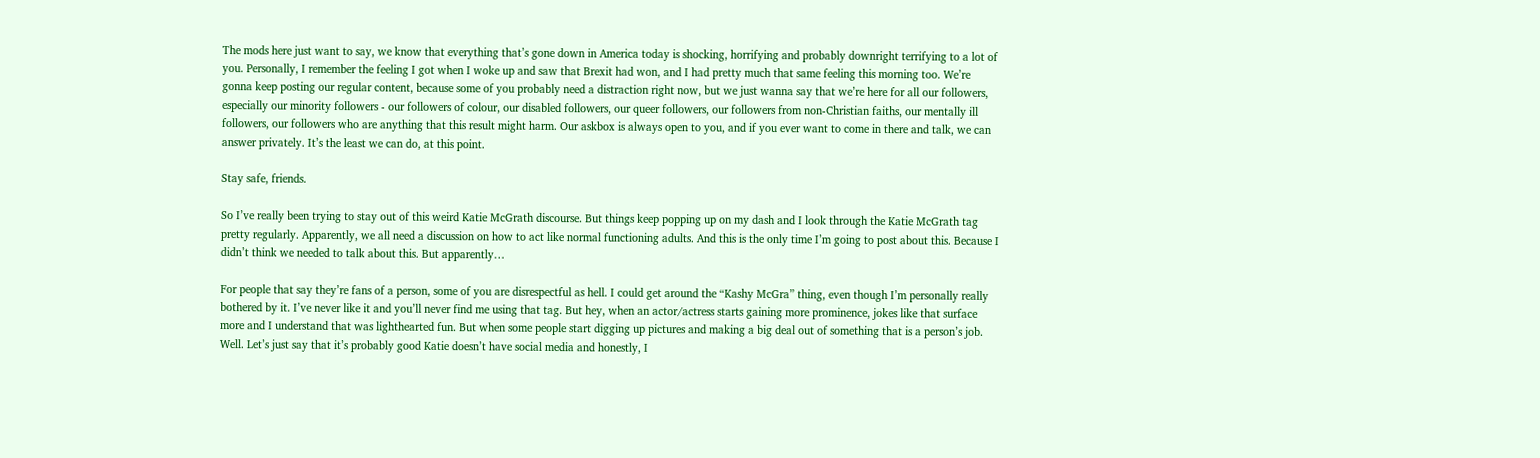The mods here just want to say, we know that everything that’s gone down in America today is shocking, horrifying and probably downright terrifying to a lot of you. Personally, I remember the feeling I got when I woke up and saw that Brexit had won, and I had pretty much that same feeling this morning too. We’re gonna keep posting our regular content, because some of you probably need a distraction right now, but we just wanna say that we’re here for all our followers, especially our minority followers - our followers of colour, our disabled followers, our queer followers, our followers from non-Christian faiths, our mentally ill followers, our followers who are anything that this result might harm. Our askbox is always open to you, and if you ever want to come in there and talk, we can answer privately. It’s the least we can do, at this point.

Stay safe, friends.

So I’ve really been trying to stay out of this weird Katie McGrath discourse. But things keep popping up on my dash and I look through the Katie McGrath tag pretty regularly. Apparently, we all need a discussion on how to act like normal functioning adults. And this is the only time I’m going to post about this. Because I didn’t think we needed to talk about this. But apparently…

For people that say they’re fans of a person, some of you are disrespectful as hell. I could get around the “Kashy McGra” thing, even though I’m personally really bothered by it. I’ve never like it and you’ll never find me using that tag. But hey, when an actor/actress starts gaining more prominence, jokes like that surface more and I understand that was lighthearted fun. But when some people start digging up pictures and making a big deal out of something that is a person’s job. Well. Let’s just say that it’s probably good Katie doesn’t have social media and honestly, I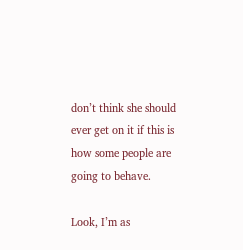don’t think she should ever get on it if this is how some people are going to behave.

Look, I’m as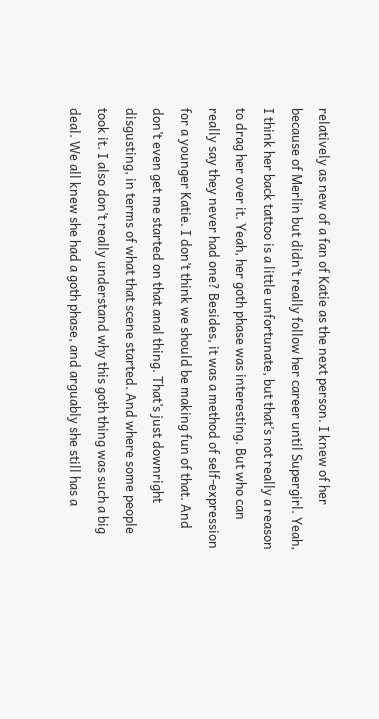relatively as new of a fan of Katie as the next person. I knew of her because of Merlin but didn’t really follow her career until Supergirl. Yeah, I think her back tattoo is a little unfortunate, but that’s not really a reason to drag her over it. Yeah, her goth phase was interesting. But who can really say they never had one? Besides, it was a method of self-expression for a younger Katie. I don’t think we should be making fun of that. And don’t even get me started on that anal thing. That’s just downright disgusting, in terms of what that scene started. And where some people took it. I also don’t really understand why this goth thing was such a big deal. We all knew she had a goth phase, and arguably she still has a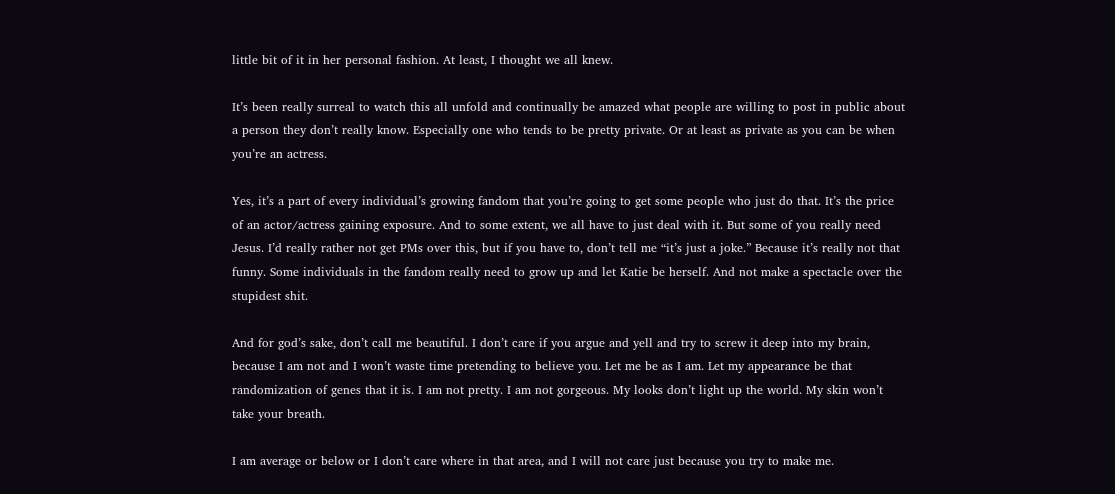little bit of it in her personal fashion. At least, I thought we all knew.

It’s been really surreal to watch this all unfold and continually be amazed what people are willing to post in public about a person they don’t really know. Especially one who tends to be pretty private. Or at least as private as you can be when you’re an actress.

Yes, it’s a part of every individual’s growing fandom that you’re going to get some people who just do that. It’s the price of an actor/actress gaining exposure. And to some extent, we all have to just deal with it. But some of you really need Jesus. I’d really rather not get PMs over this, but if you have to, don’t tell me “it’s just a joke.” Because it’s really not that funny. Some individuals in the fandom really need to grow up and let Katie be herself. And not make a spectacle over the stupidest shit.

And for god’s sake, don’t call me beautiful. I don’t care if you argue and yell and try to screw it deep into my brain, because I am not and I won’t waste time pretending to believe you. Let me be as I am. Let my appearance be that randomization of genes that it is. I am not pretty. I am not gorgeous. My looks don’t light up the world. My skin won’t take your breath.

I am average or below or I don’t care where in that area, and I will not care just because you try to make me.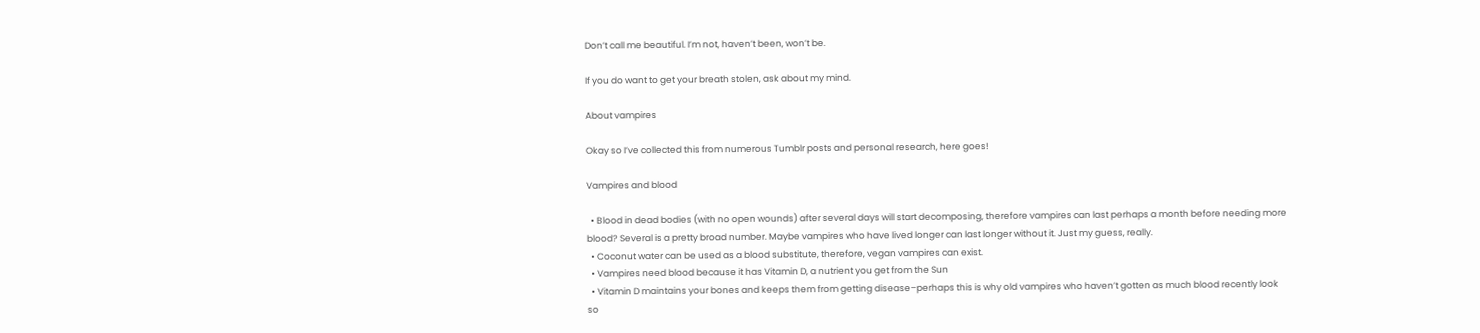Don’t call me beautiful. I’m not, haven’t been, won’t be.

If you do want to get your breath stolen, ask about my mind.

About vampires

Okay so I’ve collected this from numerous Tumblr posts and personal research, here goes!

Vampires and blood

  • Blood in dead bodies (with no open wounds) after several days will start decomposing, therefore vampires can last perhaps a month before needing more blood? Several is a pretty broad number. Maybe vampires who have lived longer can last longer without it. Just my guess, really.
  • Coconut water can be used as a blood substitute, therefore, vegan vampires can exist.
  • Vampires need blood because it has Vitamin D, a nutrient you get from the Sun
  • Vitamin D maintains your bones and keeps them from getting disease–perhaps this is why old vampires who haven’t gotten as much blood recently look so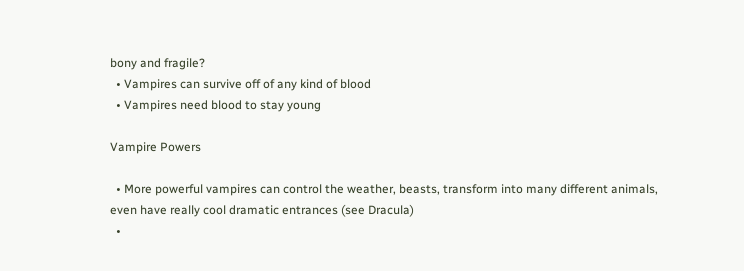bony and fragile?
  • Vampires can survive off of any kind of blood
  • Vampires need blood to stay young

Vampire Powers

  • More powerful vampires can control the weather, beasts, transform into many different animals, even have really cool dramatic entrances (see Dracula)
  •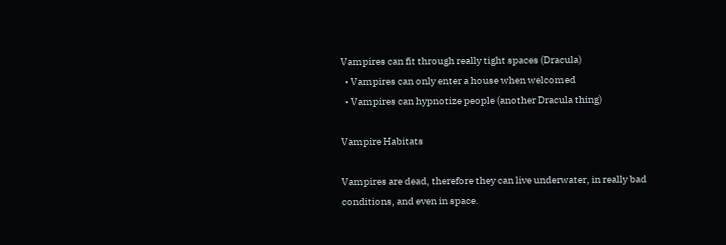Vampires can fit through really tight spaces (Dracula)
  • Vampires can only enter a house when welcomed
  • Vampires can hypnotize people (another Dracula thing)

Vampire Habitats

Vampires are dead, therefore they can live underwater, in really bad conditions, and even in space.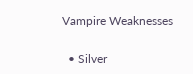Vampire Weaknesses

  • Silver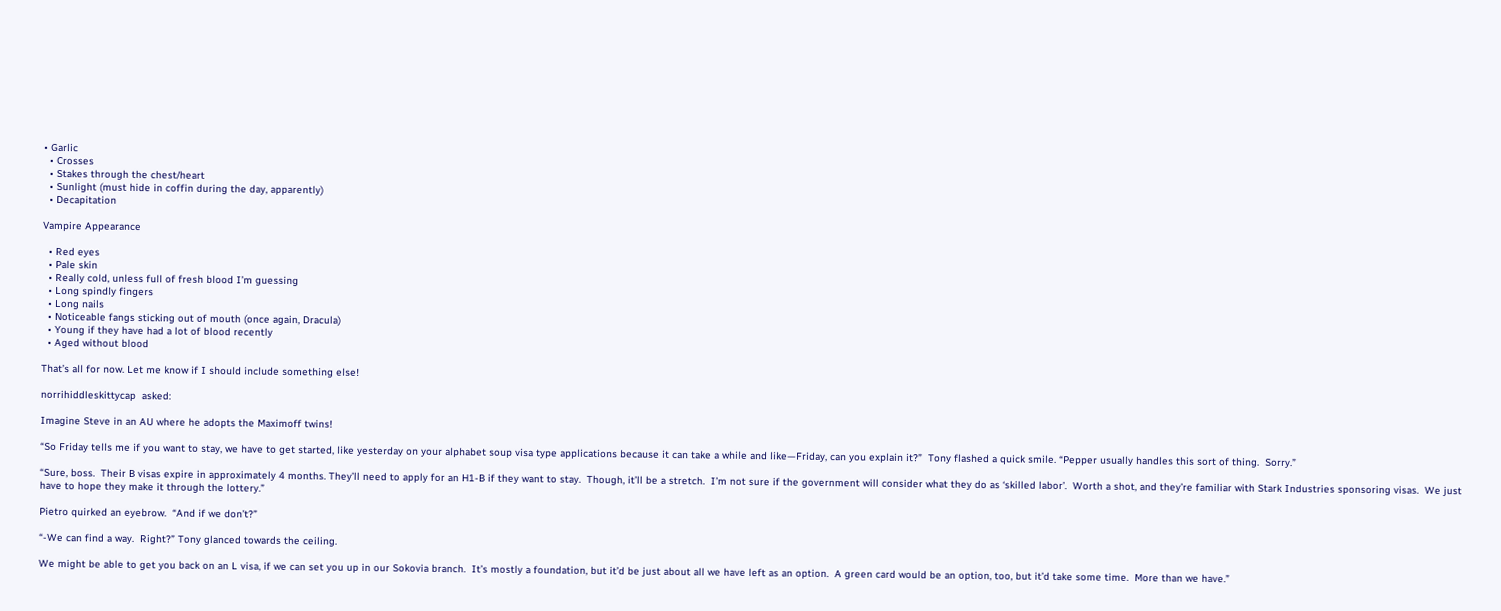• Garlic
  • Crosses
  • Stakes through the chest/heart
  • Sunlight (must hide in coffin during the day, apparently)
  • Decapitation

Vampire Appearance

  • Red eyes
  • Pale skin
  • Really cold, unless full of fresh blood I’m guessing
  • Long spindly fingers
  • Long nails
  • Noticeable fangs sticking out of mouth (once again, Dracula)
  • Young if they have had a lot of blood recently
  • Aged without blood

That’s all for now. Let me know if I should include something else!

norrihiddleskittycap  asked:

Imagine Steve in an AU where he adopts the Maximoff twins!

“So Friday tells me if you want to stay, we have to get started, like yesterday on your alphabet soup visa type applications because it can take a while and like—Friday, can you explain it?”  Tony flashed a quick smile. “Pepper usually handles this sort of thing.  Sorry.”

“Sure, boss.  Their B visas expire in approximately 4 months. They’ll need to apply for an H1-B if they want to stay.  Though, it’ll be a stretch.  I’m not sure if the government will consider what they do as ‘skilled labor’.  Worth a shot, and they’re familiar with Stark Industries sponsoring visas.  We just have to hope they make it through the lottery.”

Pietro quirked an eyebrow.  “And if we don’t?”

“-We can find a way.  Right?” Tony glanced towards the ceiling.

We might be able to get you back on an L visa, if we can set you up in our Sokovia branch.  It’s mostly a foundation, but it’d be just about all we have left as an option.  A green card would be an option, too, but it’d take some time.  More than we have.”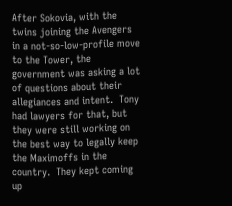After Sokovia, with the twins joining the Avengers in a not-so-low-profile move to the Tower, the government was asking a lot of questions about their allegiances and intent.  Tony had lawyers for that, but they were still working on the best way to legally keep the Maximoffs in the country.  They kept coming up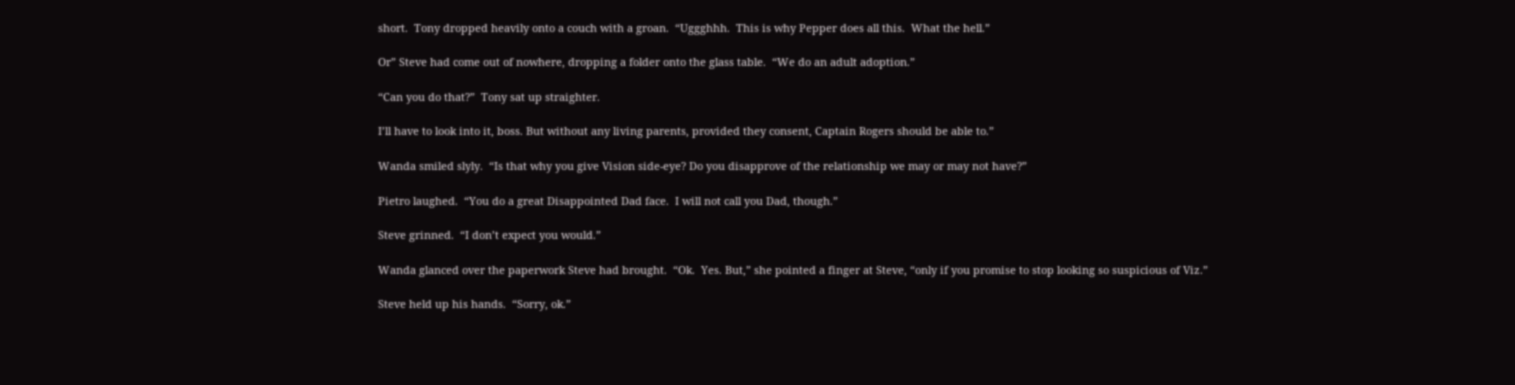short.  Tony dropped heavily onto a couch with a groan.  “Uggghhh.  This is why Pepper does all this.  What the hell.”

Or” Steve had come out of nowhere, dropping a folder onto the glass table.  “We do an adult adoption.”

“Can you do that?”  Tony sat up straighter.

I’ll have to look into it, boss. But without any living parents, provided they consent, Captain Rogers should be able to.”

Wanda smiled slyly.  “Is that why you give Vision side-eye? Do you disapprove of the relationship we may or may not have?”

Pietro laughed.  “You do a great Disappointed Dad face.  I will not call you Dad, though.”

Steve grinned.  “I don’t expect you would.”

Wanda glanced over the paperwork Steve had brought.  “Ok.  Yes. But,” she pointed a finger at Steve, “only if you promise to stop looking so suspicious of Viz.”

Steve held up his hands.  “Sorry, ok.”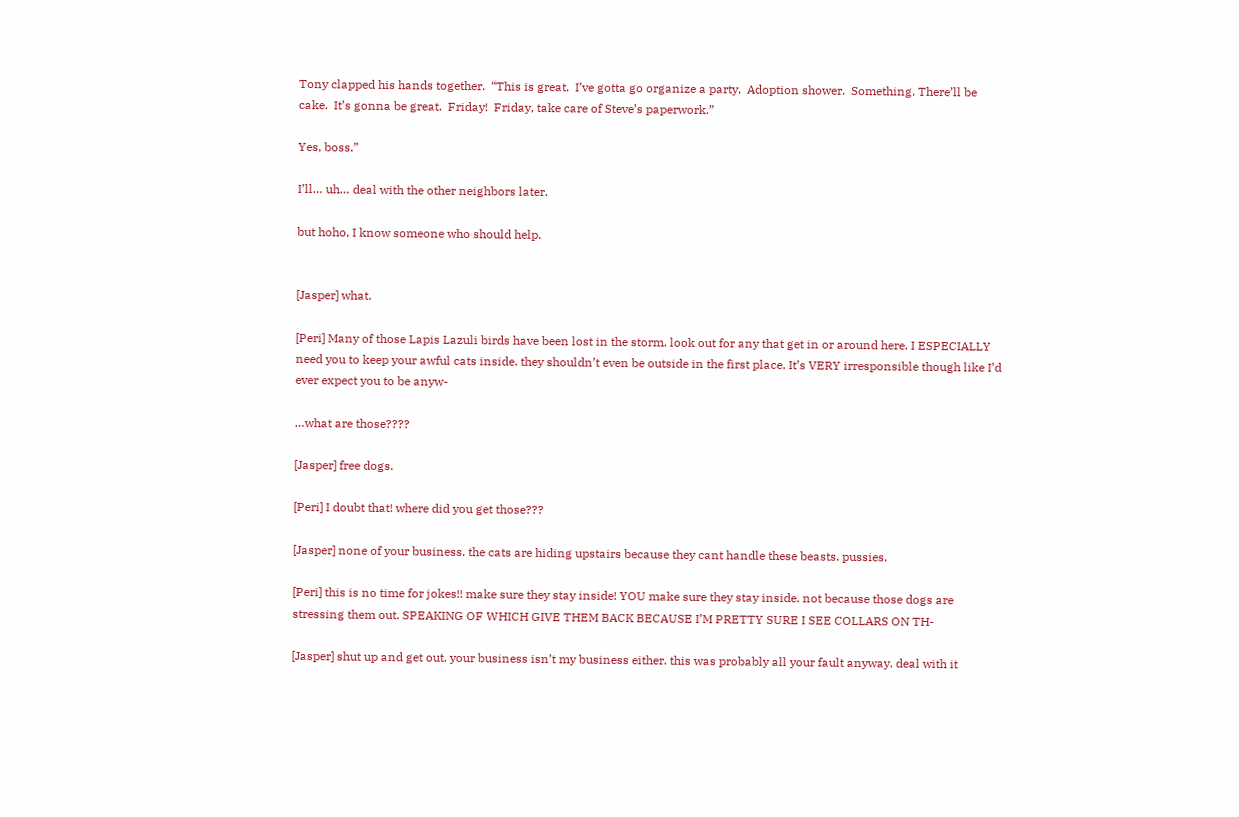Tony clapped his hands together.  “This is great.  I’ve gotta go organize a party.  Adoption shower.  Something. There’ll be cake.  It’s gonna be great.  Friday!  Friday, take care of Steve’s paperwork.”

Yes, boss.”

I’ll… uh… deal with the other neighbors later.

but hoho, I know someone who should help.


[Jasper] what.

[Peri] Many of those Lapis Lazuli birds have been lost in the storm. look out for any that get in or around here. I ESPECIALLY need you to keep your awful cats inside. they shouldn’t even be outside in the first place. It’s VERY irresponsible though like I’d ever expect you to be anyw-

…what are those????

[Jasper] free dogs.

[Peri] I doubt that! where did you get those???

[Jasper] none of your business. the cats are hiding upstairs because they cant handle these beasts. pussies.

[Peri] this is no time for jokes!! make sure they stay inside! YOU make sure they stay inside. not because those dogs are stressing them out. SPEAKING OF WHICH GIVE THEM BACK BECAUSE I’M PRETTY SURE I SEE COLLARS ON TH-

[Jasper] shut up and get out. your business isn’t my business either. this was probably all your fault anyway. deal with it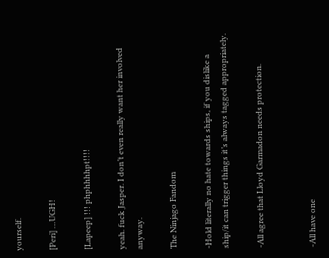yourself.

[Peri] …UGH!

[Lapeep] !!! phphhhhpt!!!!

yeah. fuck Jasper. I don’t even really want her involved anyway.

The Ninjago Fandom

-Hold literally no hate towards ships, if you dislike a ship/it can trigger things it’s always tagged appropriately.

-All agree that Lloyd Garmadon needs protection.


-All have one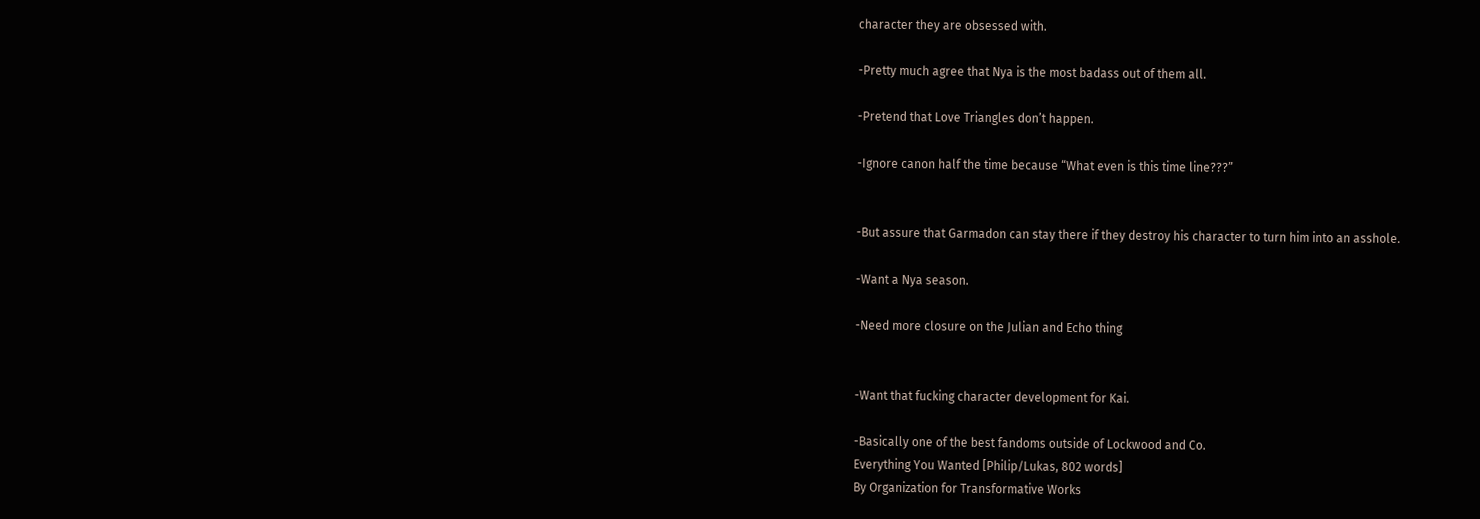character they are obsessed with.

-Pretty much agree that Nya is the most badass out of them all.

-Pretend that Love Triangles don’t happen.

-Ignore canon half the time because “What even is this time line???”


-But assure that Garmadon can stay there if they destroy his character to turn him into an asshole.

-Want a Nya season.

-Need more closure on the Julian and Echo thing


-Want that fucking character development for Kai.

-Basically one of the best fandoms outside of Lockwood and Co.
Everything You Wanted [Philip/Lukas, 802 words]
By Organization for Transformative Works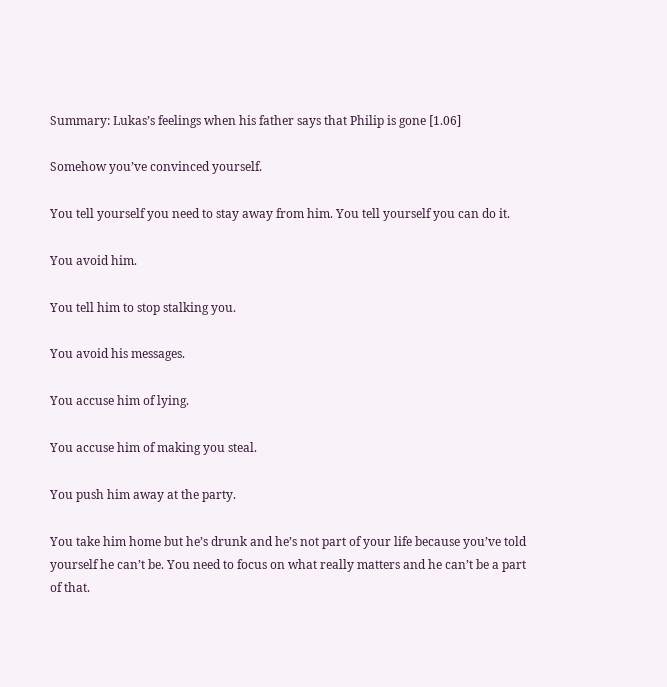Summary: Lukas’s feelings when his father says that Philip is gone [1.06]

Somehow you’ve convinced yourself.

You tell yourself you need to stay away from him. You tell yourself you can do it.

You avoid him.

You tell him to stop stalking you.

You avoid his messages.

You accuse him of lying.

You accuse him of making you steal.

You push him away at the party.

You take him home but he’s drunk and he’s not part of your life because you’ve told yourself he can’t be. You need to focus on what really matters and he can’t be a part of that.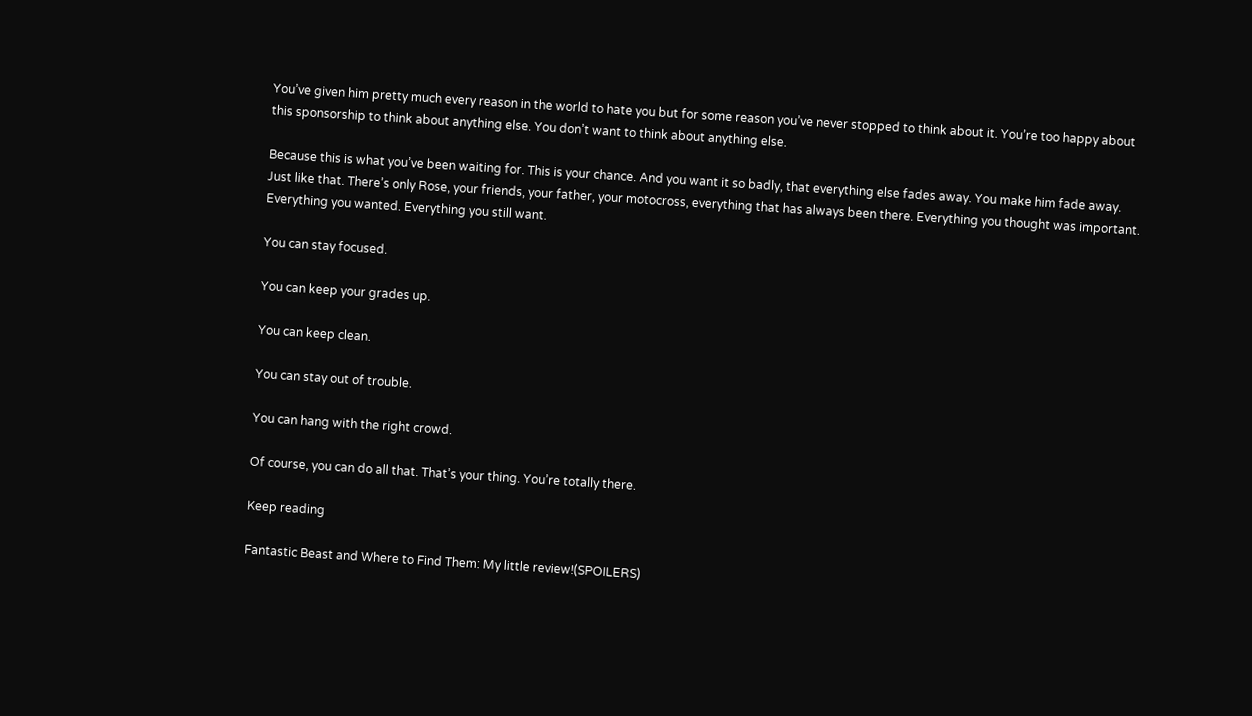You’ve given him pretty much every reason in the world to hate you but for some reason you’ve never stopped to think about it. You’re too happy about this sponsorship to think about anything else. You don’t want to think about anything else.

Because this is what you’ve been waiting for. This is your chance. And you want it so badly, that everything else fades away. You make him fade away. Just like that. There’s only Rose, your friends, your father, your motocross, everything that has always been there. Everything you thought was important. Everything you wanted. Everything you still want.

You can stay focused.

You can keep your grades up.

You can keep clean.

You can stay out of trouble.

You can hang with the right crowd.

Of course, you can do all that. That’s your thing. You’re totally there.

Keep reading

Fantastic Beast and Where to Find Them: My little review!(SPOILERS)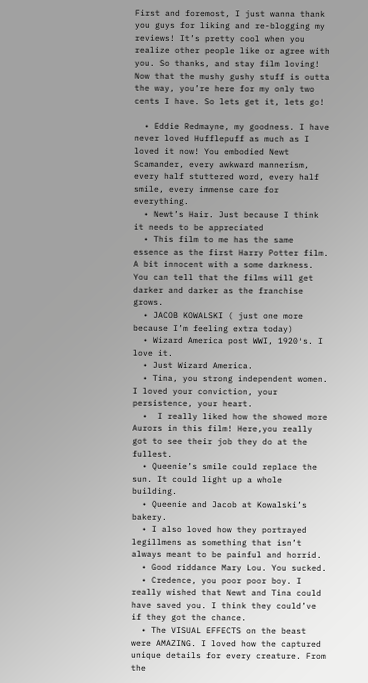First and foremost, I just wanna thank you guys for liking and re-blogging my reviews! It’s pretty cool when you realize other people like or agree with you. So thanks, and stay film loving!  Now that the mushy gushy stuff is outta the way, you’re here for my only two cents I have. So lets get it, lets go!

  • Eddie Redmayne, my goodness. I have never loved Hufflepuff as much as I loved it now! You embodied Newt Scamander, every awkward mannerism, every half stuttered word, every half smile, every immense care for everything.
  • Newt’s Hair. Just because I think it needs to be appreciated
  • This film to me has the same essence as the first Harry Potter film. A bit innocent with a some darkness. You can tell that the films will get darker and darker as the franchise grows.
  • JACOB KOWALSKI ( just one more because I’m feeling extra today)
  • Wizard America post WWI, 1920′s. I love it.
  • Just Wizard America.
  • Tina, you strong independent women. I loved your conviction, your persistence, your heart.
  •  I really liked how the showed more Aurors in this film! Here,you really got to see their job they do at the fullest.
  • Queenie’s smile could replace the sun. It could light up a whole building.
  • Queenie and Jacob at Kowalski’s bakery.
  • I also loved how they portrayed legillmens as something that isn’t always meant to be painful and horrid.
  • Good riddance Mary Lou. You sucked.
  • Credence, you poor poor boy. I really wished that Newt and Tina could have saved you. I think they could’ve if they got the chance.
  • The VISUAL EFFECTS on the beast were AMAZING. I loved how the captured unique details for every creature. From the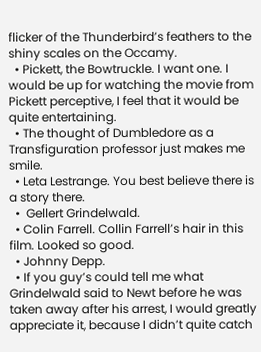flicker of the Thunderbird’s feathers to the shiny scales on the Occamy.
  • Pickett, the Bowtruckle. I want one. I would be up for watching the movie from Pickett perceptive, I feel that it would be quite entertaining.
  • The thought of Dumbledore as a Transfiguration professor just makes me smile.
  • Leta Lestrange. You best believe there is a story there.
  •  Gellert Grindelwald.
  • Colin Farrell. Collin Farrell’s hair in this film. Looked so good.
  • Johnny Depp.
  • If you guy’s could tell me what Grindelwald said to Newt before he was taken away after his arrest, I would greatly appreciate it, because I didn’t quite catch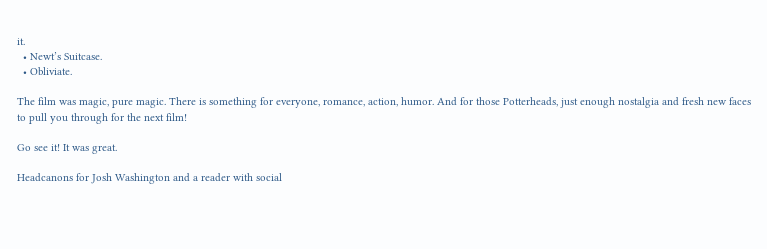it.
  • Newt’s Suitcase.
  • Obliviate.

The film was magic, pure magic. There is something for everyone, romance, action, humor. And for those Potterheads, just enough nostalgia and fresh new faces to pull you through for the next film!

Go see it! It was great.

Headcanons for Josh Washington and a reader with social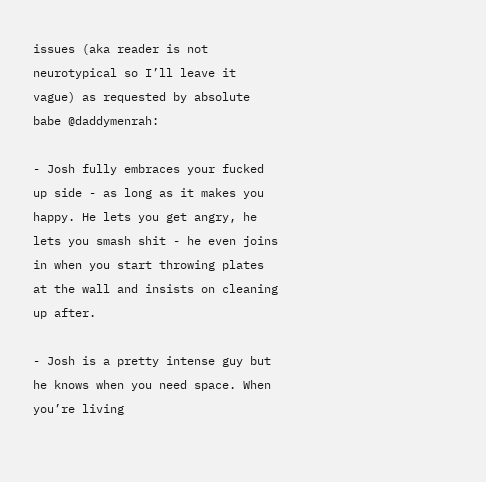issues (aka reader is not neurotypical so I’ll leave it vague) as requested by absolute babe @daddymenrah:

- Josh fully embraces your fucked up side - as long as it makes you happy. He lets you get angry, he lets you smash shit - he even joins in when you start throwing plates at the wall and insists on cleaning up after.

- Josh is a pretty intense guy but he knows when you need space. When you’re living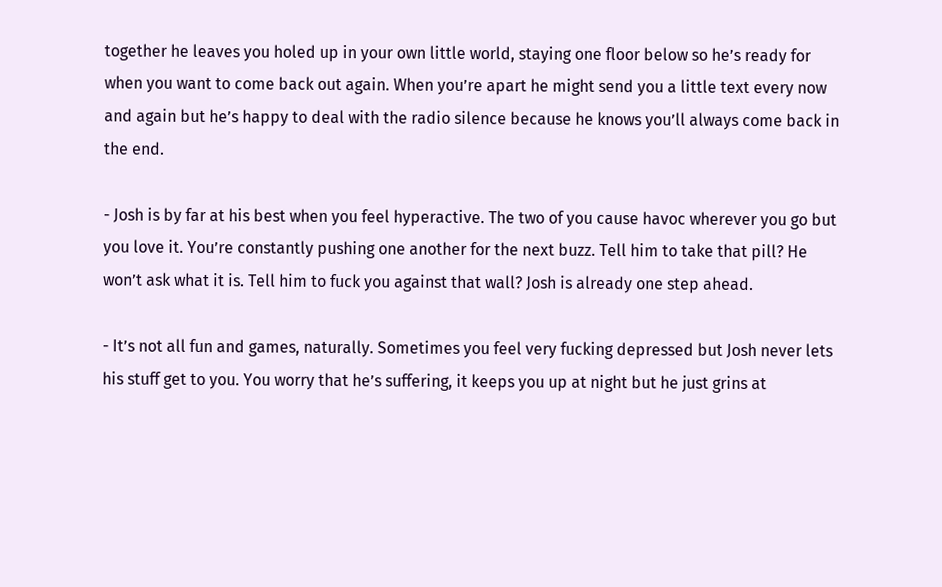together he leaves you holed up in your own little world, staying one floor below so he’s ready for when you want to come back out again. When you’re apart he might send you a little text every now and again but he’s happy to deal with the radio silence because he knows you’ll always come back in the end.

- Josh is by far at his best when you feel hyperactive. The two of you cause havoc wherever you go but you love it. You’re constantly pushing one another for the next buzz. Tell him to take that pill? He won’t ask what it is. Tell him to fuck you against that wall? Josh is already one step ahead.

- It’s not all fun and games, naturally. Sometimes you feel very fucking depressed but Josh never lets his stuff get to you. You worry that he’s suffering, it keeps you up at night but he just grins at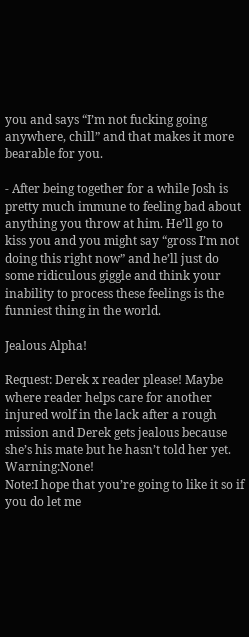you and says “I’m not fucking going anywhere, chill” and that makes it more bearable for you.

- After being together for a while Josh is pretty much immune to feeling bad about anything you throw at him. He’ll go to kiss you and you might say “gross I’m not doing this right now” and he’ll just do some ridiculous giggle and think your inability to process these feelings is the funniest thing in the world.

Jealous Alpha!

Request: Derek x reader please! Maybe where reader helps care for another injured wolf in the lack after a rough mission and Derek gets jealous because she’s his mate but he hasn’t told her yet.                                                                                                                                                         Warning:None!                                                                                                                                                                                                                                 Note:I hope that you’re going to like it so if you do let me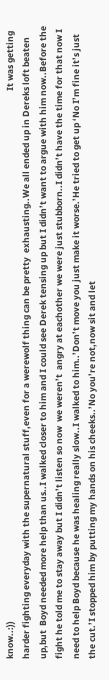know..:))                                                                                                                                                                                                                                                                         It was getting harder fighting everyday with the supernatural stuff,even for a werewolf thing can be pretty  exhausting..We all ended up in Dereks loft beaten up,but  Boyd needed more help than us..I walked closer to him and I could see Derek tensing up but I didn’t want to argue with him now..Before the fight he told me to stay away but I didn’t listen so now  we weren’t  angry at eachother we were just stubborn..I didn’t have the time for that now I need to help Boyd because he was healing really slow..I walked to him..’Don’t move you just make it worse.’He tried to get up ‘No I’m fine it’s just the cut.’I stopped him by putting my hands on his cheeks..’No you’re not,now sit and let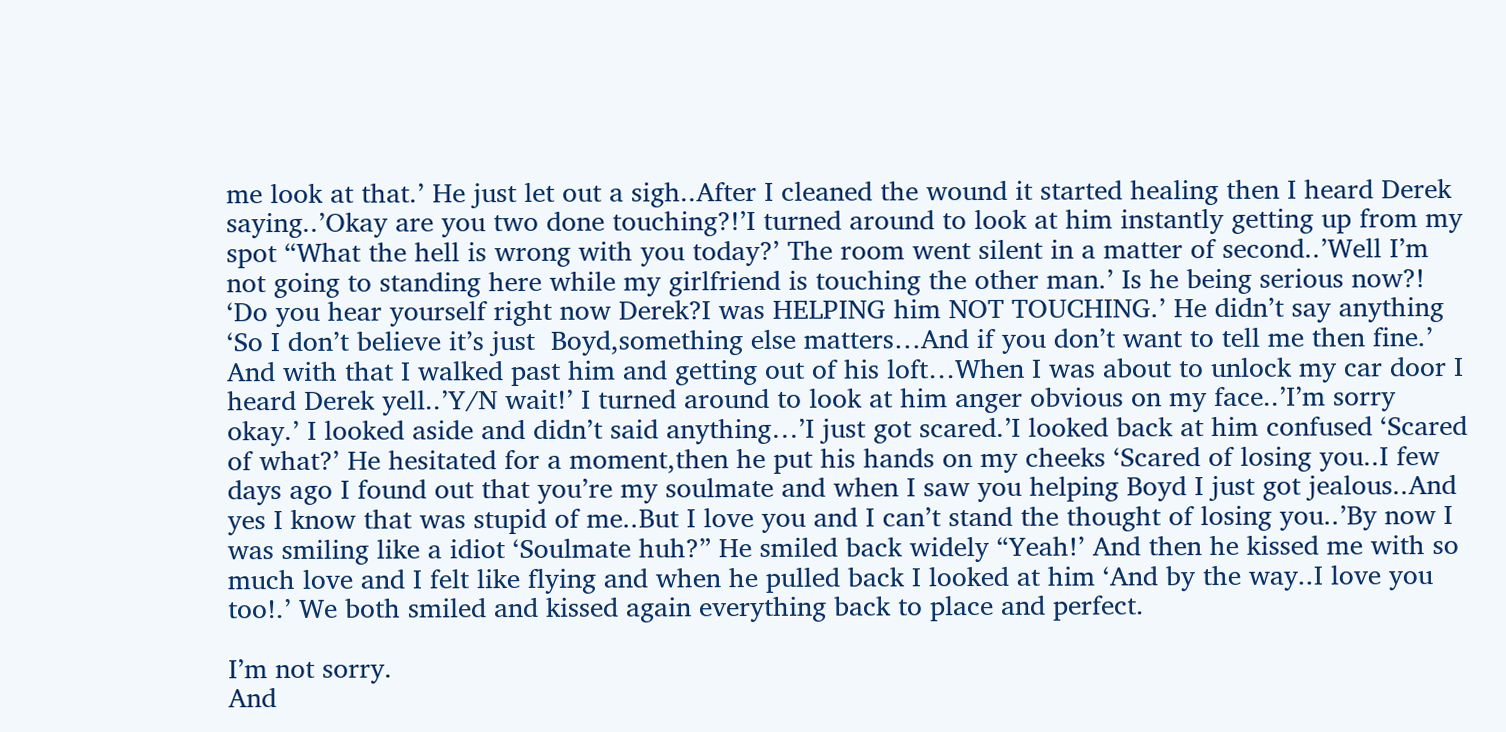me look at that.’ He just let out a sigh..After I cleaned the wound it started healing then I heard Derek saying..’Okay are you two done touching?!’I turned around to look at him instantly getting up from my spot “What the hell is wrong with you today?’ The room went silent in a matter of second..’Well I’m not going to standing here while my girlfriend is touching the other man.’ Is he being serious now?! ‘Do you hear yourself right now Derek?I was HELPING him NOT TOUCHING.’ He didn’t say anything ‘So I don’t believe it’s just  Boyd,something else matters…And if you don’t want to tell me then fine.’ And with that I walked past him and getting out of his loft…When I was about to unlock my car door I heard Derek yell..’Y/N wait!’ I turned around to look at him anger obvious on my face..’I’m sorry okay.’ I looked aside and didn’t said anything…’I just got scared.’I looked back at him confused ‘Scared of what?’ He hesitated for a moment,then he put his hands on my cheeks ‘Scared of losing you..I few days ago I found out that you’re my soulmate and when I saw you helping Boyd I just got jealous..And yes I know that was stupid of me..But I love you and I can’t stand the thought of losing you..’By now I was smiling like a idiot ‘Soulmate huh?” He smiled back widely “Yeah!’ And then he kissed me with so much love and I felt like flying and when he pulled back I looked at him ‘And by the way..I love you too!.’ We both smiled and kissed again everything back to place and perfect.

I’m not sorry.
And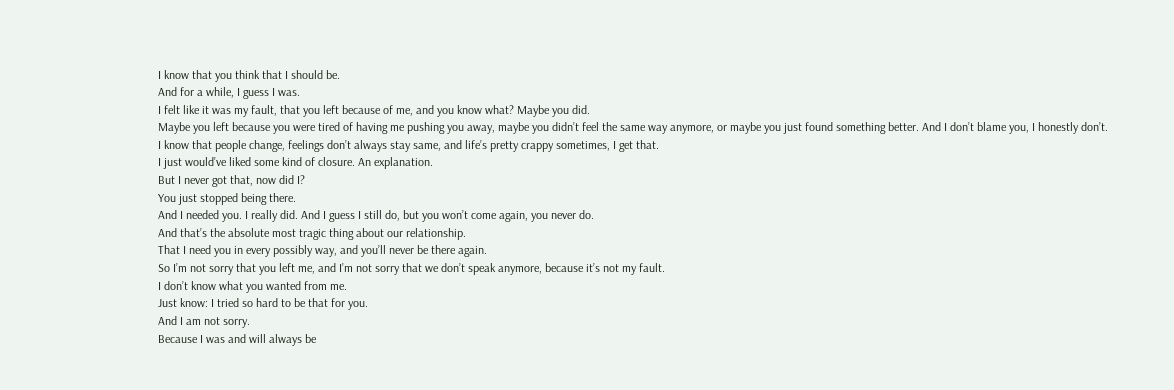I know that you think that I should be.
And for a while, I guess I was.
I felt like it was my fault, that you left because of me, and you know what? Maybe you did.
Maybe you left because you were tired of having me pushing you away, maybe you didn’t feel the same way anymore, or maybe you just found something better. And I don’t blame you, I honestly don’t.
I know that people change, feelings don’t always stay same, and life’s pretty crappy sometimes, I get that.
I just would’ve liked some kind of closure. An explanation.
But I never got that, now did I?
You just stopped being there.
And I needed you. I really did. And I guess I still do, but you won’t come again, you never do.
And that’s the absolute most tragic thing about our relationship.
That I need you in every possibly way, and you’ll never be there again.
So I’m not sorry that you left me, and I’m not sorry that we don’t speak anymore, because it’s not my fault.
I don’t know what you wanted from me.
Just know: I tried so hard to be that for you.
And I am not sorry.
Because I was and will always be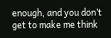enough, and you don’t get to make me think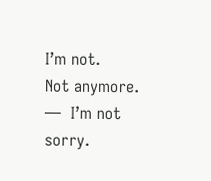I’m not.
Not anymore.
—  I’m not sorry.